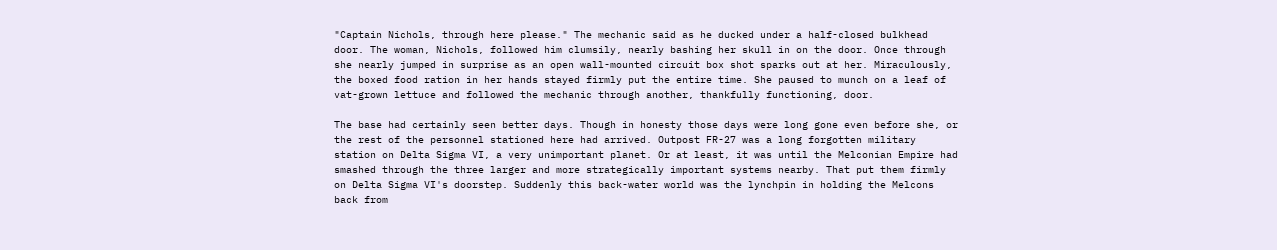"Captain Nichols, through here please." The mechanic said as he ducked under a half-closed bulkhead door. The woman, Nichols, followed him clumsily, nearly bashing her skull in on the door. Once through she nearly jumped in surprise as an open wall-mounted circuit box shot sparks out at her. Miraculously, the boxed food ration in her hands stayed firmly put the entire time. She paused to munch on a leaf of vat-grown lettuce and followed the mechanic through another, thankfully functioning, door.

The base had certainly seen better days. Though in honesty those days were long gone even before she, or the rest of the personnel stationed here had arrived. Outpost FR-27 was a long forgotten military station on Delta Sigma VI, a very unimportant planet. Or at least, it was until the Melconian Empire had smashed through the three larger and more strategically important systems nearby. That put them firmly on Delta Sigma VI's doorstep. Suddenly this back-water world was the lynchpin in holding the Melcons back from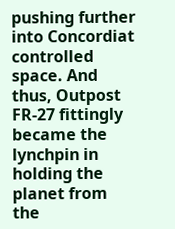pushing further into Concordiat controlled space. And thus, Outpost FR-27 fittingly became the lynchpin in holding the planet from the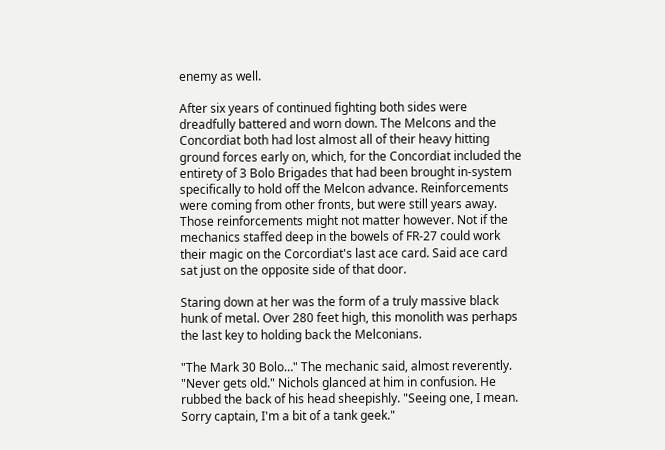enemy as well.

After six years of continued fighting both sides were dreadfully battered and worn down. The Melcons and the Concordiat both had lost almost all of their heavy hitting ground forces early on, which, for the Concordiat included the entirety of 3 Bolo Brigades that had been brought in-system specifically to hold off the Melcon advance. Reinforcements were coming from other fronts, but were still years away. Those reinforcements might not matter however. Not if the mechanics staffed deep in the bowels of FR-27 could work their magic on the Corcordiat's last ace card. Said ace card sat just on the opposite side of that door.

Staring down at her was the form of a truly massive black hunk of metal. Over 280 feet high, this monolith was perhaps the last key to holding back the Melconians.

"The Mark 30 Bolo…" The mechanic said, almost reverently. "Never gets old." Nichols glanced at him in confusion. He rubbed the back of his head sheepishly. "Seeing one, I mean. Sorry captain, I'm a bit of a tank geek."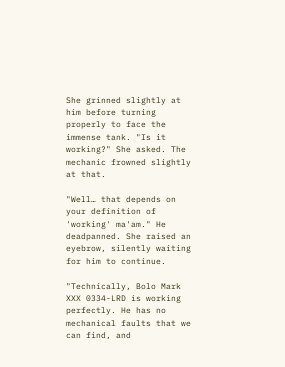She grinned slightly at him before turning properly to face the immense tank. "Is it working?" She asked. The mechanic frowned slightly at that.

"Well… that depends on your definition of 'working' ma'am." He deadpanned. She raised an eyebrow, silently waiting for him to continue.

"Technically, Bolo Mark XXX 0334-LRD is working perfectly. He has no mechanical faults that we can find, and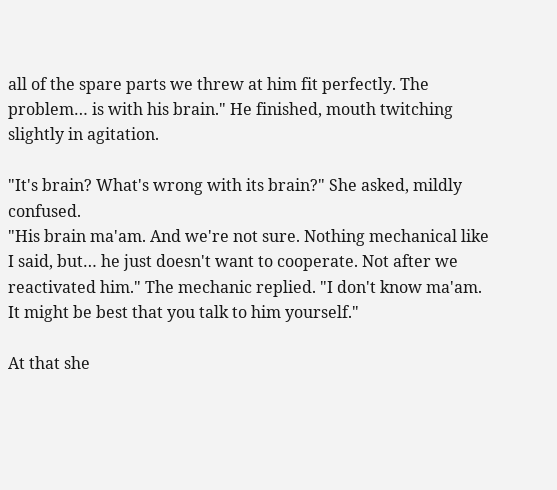all of the spare parts we threw at him fit perfectly. The problem… is with his brain." He finished, mouth twitching slightly in agitation.

"It's brain? What's wrong with its brain?" She asked, mildly confused.
"His brain ma'am. And we're not sure. Nothing mechanical like I said, but… he just doesn't want to cooperate. Not after we reactivated him." The mechanic replied. "I don't know ma'am. It might be best that you talk to him yourself."

At that she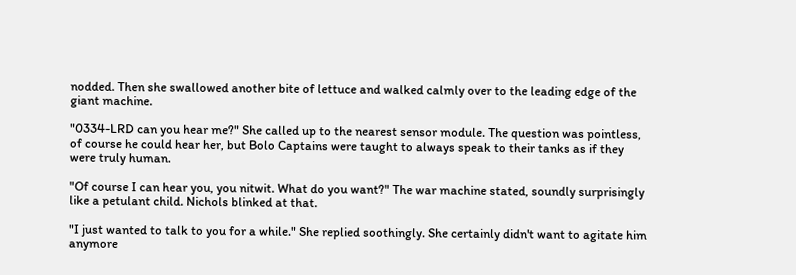nodded. Then she swallowed another bite of lettuce and walked calmly over to the leading edge of the giant machine.

"0334-LRD can you hear me?" She called up to the nearest sensor module. The question was pointless, of course he could hear her, but Bolo Captains were taught to always speak to their tanks as if they were truly human.

"Of course I can hear you, you nitwit. What do you want?" The war machine stated, soundly surprisingly like a petulant child. Nichols blinked at that.

"I just wanted to talk to you for a while." She replied soothingly. She certainly didn't want to agitate him anymore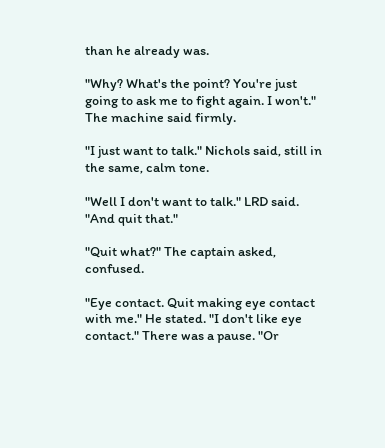than he already was.

"Why? What's the point? You're just going to ask me to fight again. I won't." The machine said firmly.

"I just want to talk." Nichols said, still in the same, calm tone.

"Well I don't want to talk." LRD said. "And quit that."

"Quit what?" The captain asked, confused.

"Eye contact. Quit making eye contact with me." He stated. "I don't like eye contact." There was a pause. "Or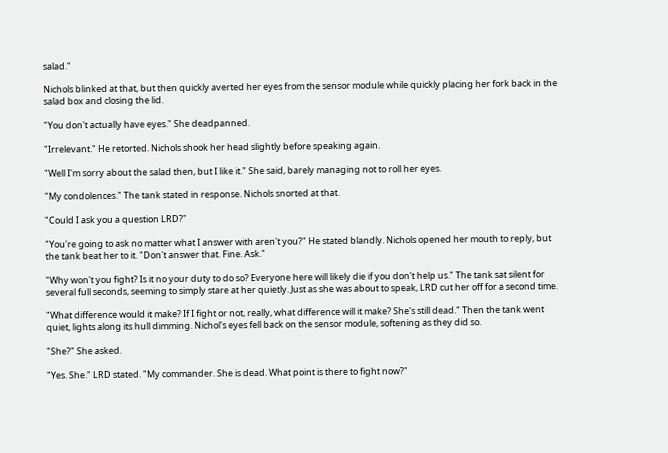salad."

Nichols blinked at that, but then quickly averted her eyes from the sensor module while quickly placing her fork back in the salad box and closing the lid.

"You don't actually have eyes." She deadpanned.

"Irrelevant." He retorted. Nichols shook her head slightly before speaking again.

"Well I'm sorry about the salad then, but I like it." She said, barely managing not to roll her eyes.

"My condolences." The tank stated in response. Nichols snorted at that.

"Could I ask you a question LRD?"

"You're going to ask no matter what I answer with aren't you?" He stated blandly. Nichols opened her mouth to reply, but the tank beat her to it. "Don't answer that. Fine. Ask."

"Why won't you fight? Is it no your duty to do so? Everyone here will likely die if you don't help us." The tank sat silent for several full seconds, seeming to simply stare at her quietly. Just as she was about to speak, LRD cut her off for a second time.

"What difference would it make? If I fight or not, really, what difference will it make? She's still dead." Then the tank went quiet, lights along its hull dimming. Nichol's eyes fell back on the sensor module, softening as they did so.

"She?" She asked.

"Yes. She." LRD stated. "My commander. She is dead. What point is there to fight now?"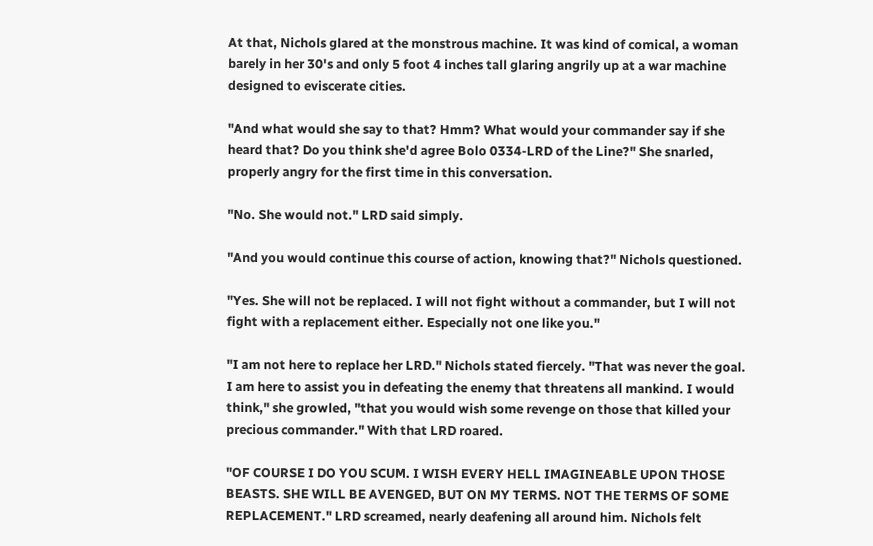At that, Nichols glared at the monstrous machine. It was kind of comical, a woman barely in her 30's and only 5 foot 4 inches tall glaring angrily up at a war machine designed to eviscerate cities.

"And what would she say to that? Hmm? What would your commander say if she heard that? Do you think she'd agree Bolo 0334-LRD of the Line?" She snarled, properly angry for the first time in this conversation.

"No. She would not." LRD said simply.

"And you would continue this course of action, knowing that?" Nichols questioned.

"Yes. She will not be replaced. I will not fight without a commander, but I will not fight with a replacement either. Especially not one like you."

"I am not here to replace her LRD." Nichols stated fiercely. "That was never the goal. I am here to assist you in defeating the enemy that threatens all mankind. I would think," she growled, "that you would wish some revenge on those that killed your precious commander." With that LRD roared.

"OF COURSE I DO YOU SCUM. I WISH EVERY HELL IMAGINEABLE UPON THOSE BEASTS. SHE WILL BE AVENGED, BUT ON MY TERMS. NOT THE TERMS OF SOME REPLACEMENT." LRD screamed, nearly deafening all around him. Nichols felt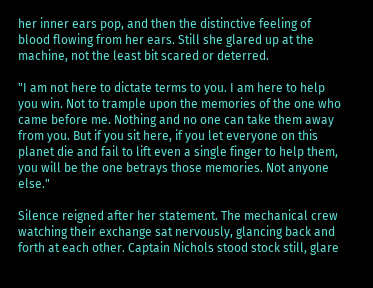her inner ears pop, and then the distinctive feeling of blood flowing from her ears. Still she glared up at the machine, not the least bit scared or deterred.

"I am not here to dictate terms to you. I am here to help you win. Not to trample upon the memories of the one who came before me. Nothing and no one can take them away from you. But if you sit here, if you let everyone on this planet die and fail to lift even a single finger to help them, you will be the one betrays those memories. Not anyone else."

Silence reigned after her statement. The mechanical crew watching their exchange sat nervously, glancing back and forth at each other. Captain Nichols stood stock still, glare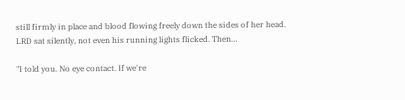still firmly in place and blood flowing freely down the sides of her head. LRD sat silently, not even his running lights flicked. Then…

"I told you. No eye contact. If we're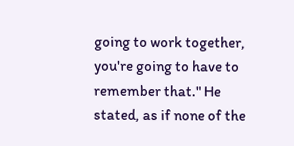going to work together, you're going to have to remember that." He stated, as if none of the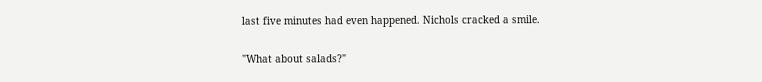last five minutes had even happened. Nichols cracked a smile.

"What about salads?"